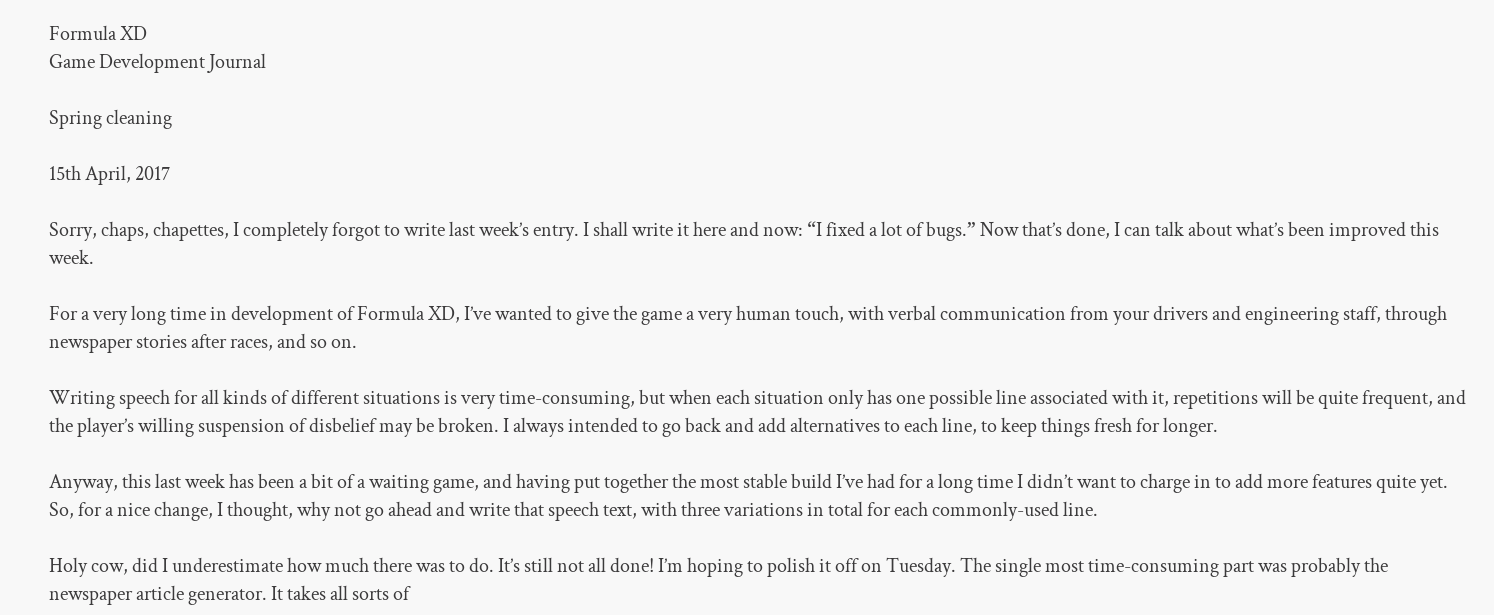Formula XD
Game Development Journal

Spring cleaning

15th April, 2017

Sorry, chaps, chapettes, I completely forgot to write last week’s entry. I shall write it here and now: “I fixed a lot of bugs.” Now that’s done, I can talk about what’s been improved this week.

For a very long time in development of Formula XD, I’ve wanted to give the game a very human touch, with verbal communication from your drivers and engineering staff, through newspaper stories after races, and so on.

Writing speech for all kinds of different situations is very time-consuming, but when each situation only has one possible line associated with it, repetitions will be quite frequent, and the player’s willing suspension of disbelief may be broken. I always intended to go back and add alternatives to each line, to keep things fresh for longer.

Anyway, this last week has been a bit of a waiting game, and having put together the most stable build I’ve had for a long time I didn’t want to charge in to add more features quite yet. So, for a nice change, I thought, why not go ahead and write that speech text, with three variations in total for each commonly-used line.

Holy cow, did I underestimate how much there was to do. It’s still not all done! I’m hoping to polish it off on Tuesday. The single most time-consuming part was probably the newspaper article generator. It takes all sorts of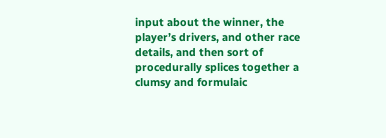input about the winner, the player’s drivers, and other race details, and then sort of procedurally splices together a clumsy and formulaic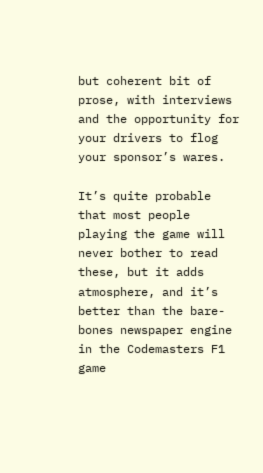but coherent bit of prose, with interviews and the opportunity for your drivers to flog your sponsor’s wares.

It’s quite probable that most people playing the game will never bother to read these, but it adds atmosphere, and it’s better than the bare-bones newspaper engine in the Codemasters F1 game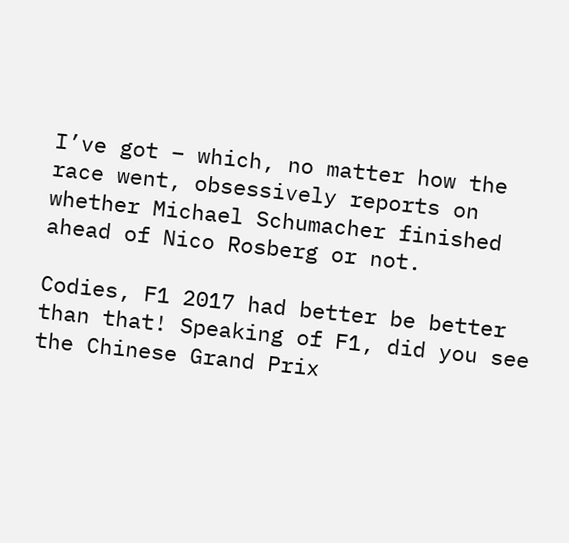I’ve got – which, no matter how the race went, obsessively reports on whether Michael Schumacher finished ahead of Nico Rosberg or not.

Codies, F1 2017 had better be better than that! Speaking of F1, did you see the Chinese Grand Prix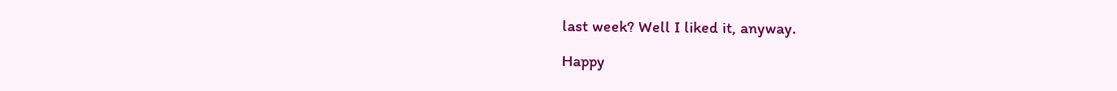last week? Well I liked it, anyway.

Happy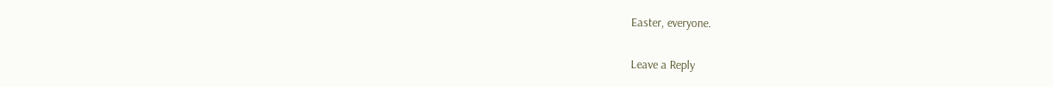Easter, everyone.

Leave a Reply